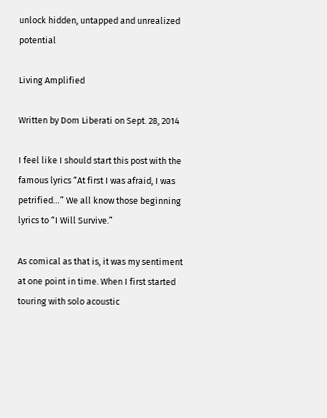unlock hidden, untapped and unrealized potential

Living Amplified

Written by Dom Liberati on Sept. 28, 2014

I feel like I should start this post with the famous lyrics “At first I was afraid, I was petrified…” We all know those beginning lyrics to “I Will Survive.”

As comical as that is, it was my sentiment at one point in time. When I first started touring with solo acoustic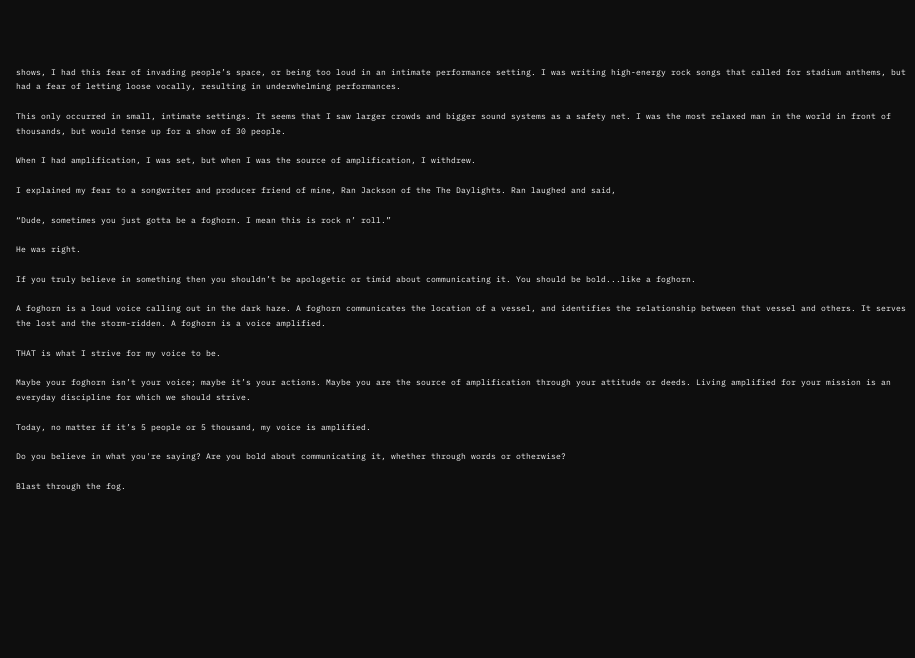shows, I had this fear of invading people’s space, or being too loud in an intimate performance setting. I was writing high-energy rock songs that called for stadium anthems, but had a fear of letting loose vocally, resulting in underwhelming performances.

This only occurred in small, intimate settings. It seems that I saw larger crowds and bigger sound systems as a safety net. I was the most relaxed man in the world in front of thousands, but would tense up for a show of 30 people.

When I had amplification, I was set, but when I was the source of amplification, I withdrew.

I explained my fear to a songwriter and producer friend of mine, Ran Jackson of the The Daylights. Ran laughed and said,

“Dude, sometimes you just gotta be a foghorn. I mean this is rock n’ roll.”

He was right.

If you truly believe in something then you shouldn’t be apologetic or timid about communicating it. You should be bold...like a foghorn.

A foghorn is a loud voice calling out in the dark haze. A foghorn communicates the location of a vessel, and identifies the relationship between that vessel and others. It serves the lost and the storm-ridden. A foghorn is a voice amplified.

THAT is what I strive for my voice to be.

Maybe your foghorn isn’t your voice; maybe it’s your actions. Maybe you are the source of amplification through your attitude or deeds. Living amplified for your mission is an everyday discipline for which we should strive.

Today, no matter if it’s 5 people or 5 thousand, my voice is amplified.

Do you believe in what you're saying? Are you bold about communicating it, whether through words or otherwise?

Blast through the fog.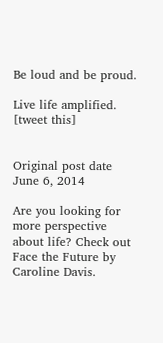Be loud and be proud.

Live life amplified. [tweet this]


Original post date June 6, 2014

Are you looking for more perspective about life? Check out Face the Future by Caroline Davis.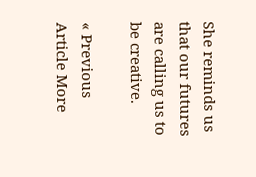She reminds us that our futures are calling us to be creative.

« Previous Article More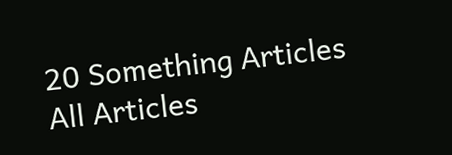20 Something Articles
All Articles